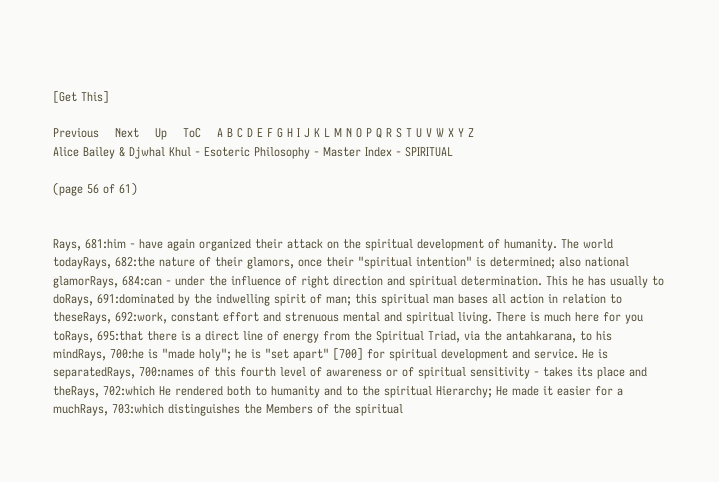[Get This]

Previous    Next    Up    ToC    A B C D E F G H I J K L M N O P Q R S T U V W X Y Z
Alice Bailey & Djwhal Khul - Esoteric Philosophy - Master Index - SPIRITUAL

(page 56 of 61)


Rays, 681:him - have again organized their attack on the spiritual development of humanity. The world todayRays, 682:the nature of their glamors, once their "spiritual intention" is determined; also national glamorRays, 684:can - under the influence of right direction and spiritual determination. This he has usually to doRays, 691:dominated by the indwelling spirit of man; this spiritual man bases all action in relation to theseRays, 692:work, constant effort and strenuous mental and spiritual living. There is much here for you toRays, 695:that there is a direct line of energy from the Spiritual Triad, via the antahkarana, to his mindRays, 700:he is "made holy"; he is "set apart" [700] for spiritual development and service. He is separatedRays, 700:names of this fourth level of awareness or of spiritual sensitivity - takes its place and theRays, 702:which He rendered both to humanity and to the spiritual Hierarchy; He made it easier for a muchRays, 703:which distinguishes the Members of the spiritual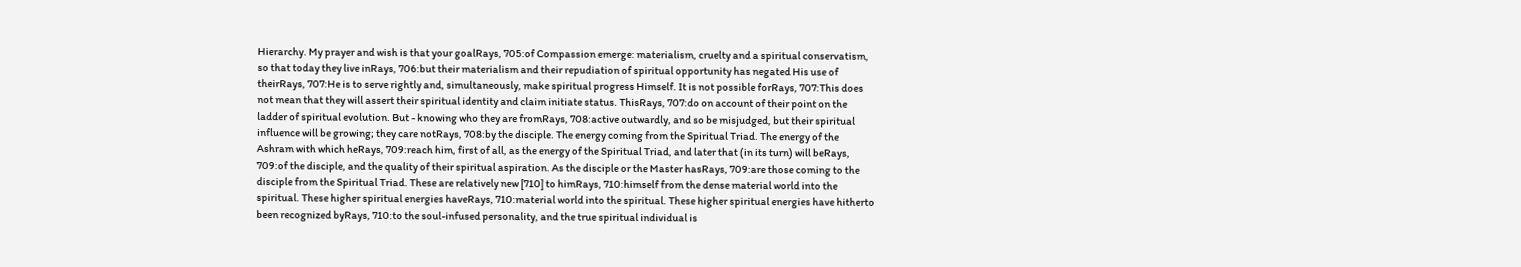Hierarchy. My prayer and wish is that your goalRays, 705:of Compassion emerge: materialism, cruelty and a spiritual conservatism, so that today they live inRays, 706:but their materialism and their repudiation of spiritual opportunity has negated His use of theirRays, 707:He is to serve rightly and, simultaneously, make spiritual progress Himself. It is not possible forRays, 707:This does not mean that they will assert their spiritual identity and claim initiate status. ThisRays, 707:do on account of their point on the ladder of spiritual evolution. But - knowing who they are fromRays, 708:active outwardly, and so be misjudged, but their spiritual influence will be growing; they care notRays, 708:by the disciple. The energy coming from the Spiritual Triad. The energy of the Ashram with which heRays, 709:reach him, first of all, as the energy of the Spiritual Triad, and later that (in its turn) will beRays, 709:of the disciple, and the quality of their spiritual aspiration. As the disciple or the Master hasRays, 709:are those coming to the disciple from the Spiritual Triad. These are relatively new [710] to himRays, 710:himself from the dense material world into the spiritual. These higher spiritual energies haveRays, 710:material world into the spiritual. These higher spiritual energies have hitherto been recognized byRays, 710:to the soul-infused personality, and the true spiritual individual is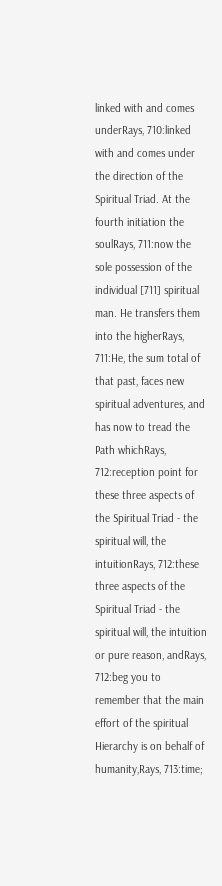linked with and comes underRays, 710:linked with and comes under the direction of the Spiritual Triad. At the fourth initiation the soulRays, 711:now the sole possession of the individual [711] spiritual man. He transfers them into the higherRays, 711:He, the sum total of that past, faces new spiritual adventures, and has now to tread the Path whichRays, 712:reception point for these three aspects of the Spiritual Triad - the spiritual will, the intuitionRays, 712:these three aspects of the Spiritual Triad - the spiritual will, the intuition or pure reason, andRays, 712:beg you to remember that the main effort of the spiritual Hierarchy is on behalf of humanity,Rays, 713:time;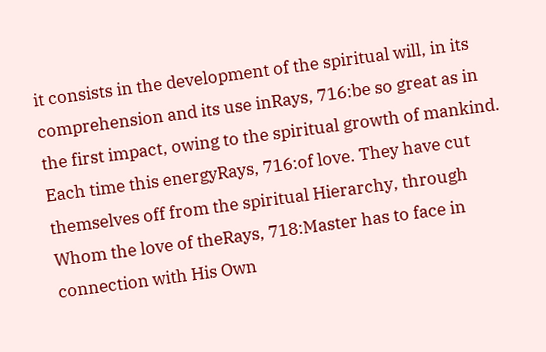it consists in the development of the spiritual will, in its comprehension and its use inRays, 716:be so great as in the first impact, owing to the spiritual growth of mankind. Each time this energyRays, 716:of love. They have cut themselves off from the spiritual Hierarchy, through Whom the love of theRays, 718:Master has to face in connection with His Own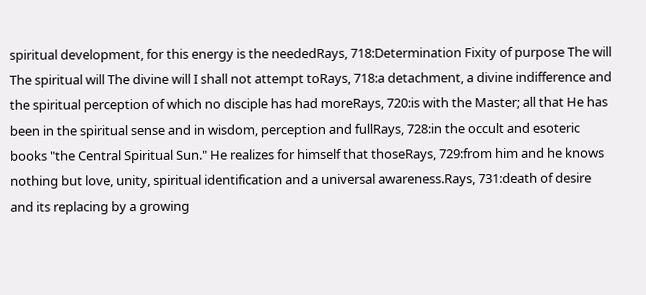spiritual development, for this energy is the neededRays, 718:Determination Fixity of purpose The will The spiritual will The divine will I shall not attempt toRays, 718:a detachment, a divine indifference and the spiritual perception of which no disciple has had moreRays, 720:is with the Master; all that He has been in the spiritual sense and in wisdom, perception and fullRays, 728:in the occult and esoteric books "the Central Spiritual Sun." He realizes for himself that thoseRays, 729:from him and he knows nothing but love, unity, spiritual identification and a universal awareness.Rays, 731:death of desire and its replacing by a growing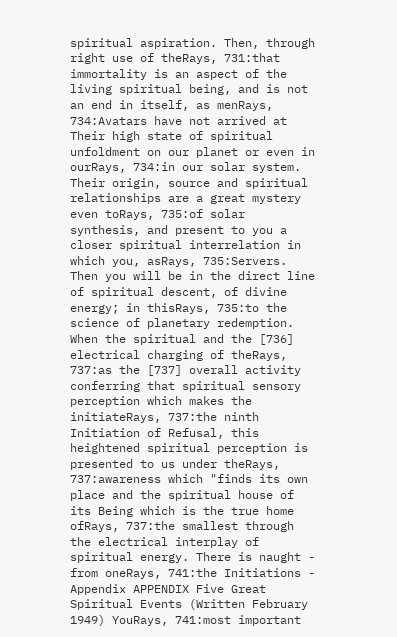spiritual aspiration. Then, through right use of theRays, 731:that immortality is an aspect of the living spiritual being, and is not an end in itself, as menRays, 734:Avatars have not arrived at Their high state of spiritual unfoldment on our planet or even in ourRays, 734:in our solar system. Their origin, source and spiritual relationships are a great mystery even toRays, 735:of solar synthesis, and present to you a closer spiritual interrelation in which you, asRays, 735:Servers. Then you will be in the direct line of spiritual descent, of divine energy; in thisRays, 735:to the science of planetary redemption. When the spiritual and the [736] electrical charging of theRays, 737:as the [737] overall activity conferring that spiritual sensory perception which makes the initiateRays, 737:the ninth Initiation of Refusal, this heightened spiritual perception is presented to us under theRays, 737:awareness which "finds its own place and the spiritual house of its Being which is the true home ofRays, 737:the smallest through the electrical interplay of spiritual energy. There is naught - from oneRays, 741:the Initiations - Appendix APPENDIX Five Great Spiritual Events (Written February 1949) YouRays, 741:most important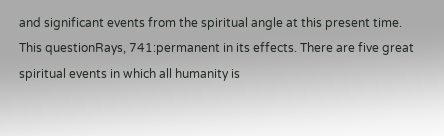and significant events from the spiritual angle at this present time. This questionRays, 741:permanent in its effects. There are five great spiritual events in which all humanity is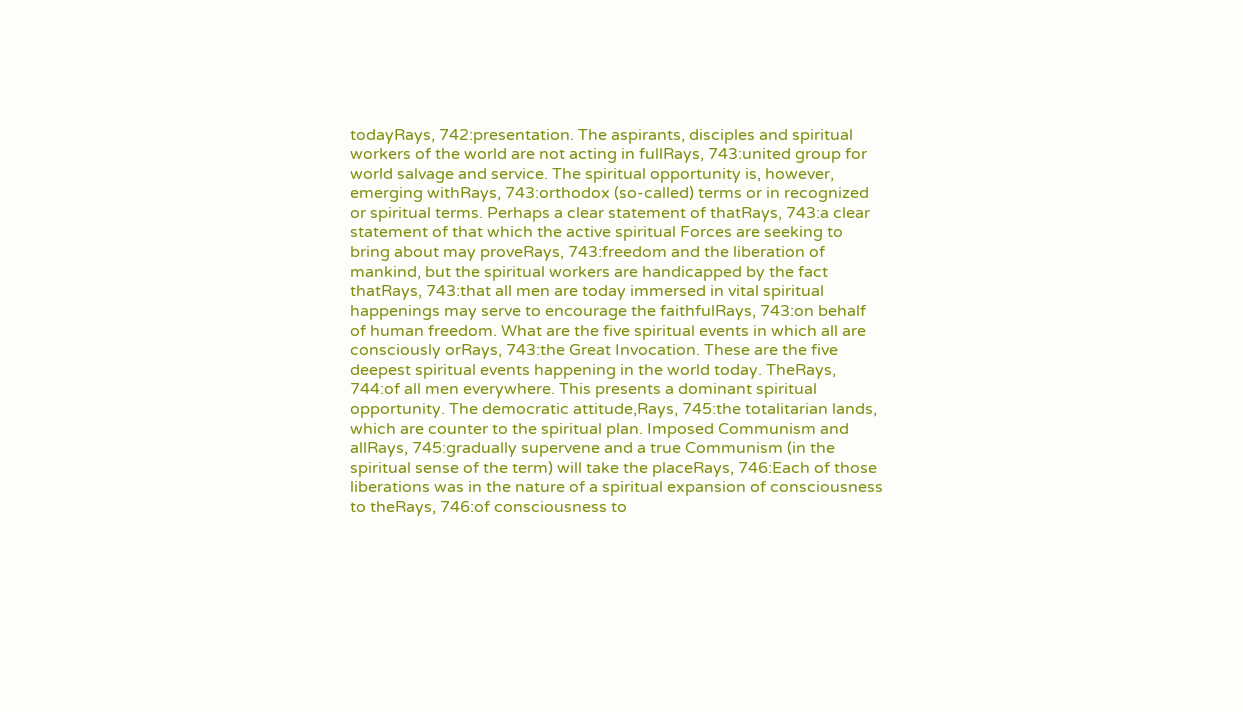todayRays, 742:presentation. The aspirants, disciples and spiritual workers of the world are not acting in fullRays, 743:united group for world salvage and service. The spiritual opportunity is, however, emerging withRays, 743:orthodox (so-called) terms or in recognized or spiritual terms. Perhaps a clear statement of thatRays, 743:a clear statement of that which the active spiritual Forces are seeking to bring about may proveRays, 743:freedom and the liberation of mankind, but the spiritual workers are handicapped by the fact thatRays, 743:that all men are today immersed in vital spiritual happenings may serve to encourage the faithfulRays, 743:on behalf of human freedom. What are the five spiritual events in which all are consciously orRays, 743:the Great Invocation. These are the five deepest spiritual events happening in the world today. TheRays, 744:of all men everywhere. This presents a dominant spiritual opportunity. The democratic attitude,Rays, 745:the totalitarian lands, which are counter to the spiritual plan. Imposed Communism and allRays, 745:gradually supervene and a true Communism (in the spiritual sense of the term) will take the placeRays, 746:Each of those liberations was in the nature of a spiritual expansion of consciousness to theRays, 746:of consciousness to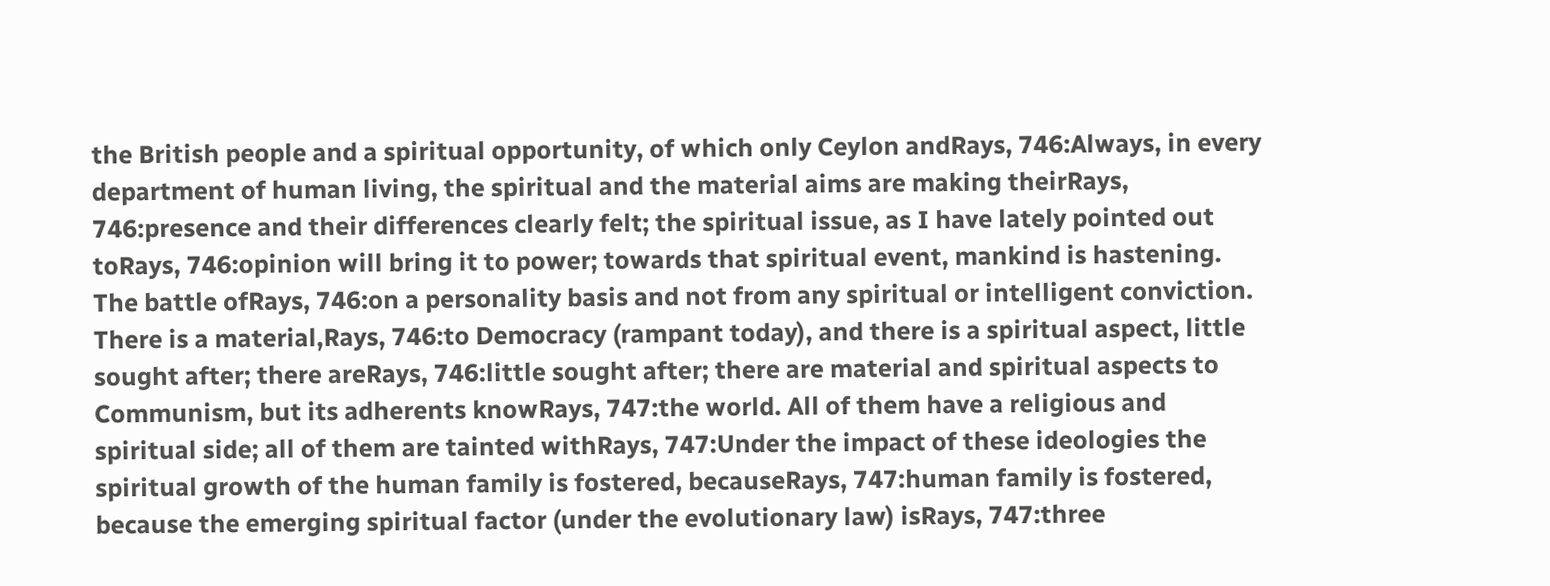the British people and a spiritual opportunity, of which only Ceylon andRays, 746:Always, in every department of human living, the spiritual and the material aims are making theirRays, 746:presence and their differences clearly felt; the spiritual issue, as I have lately pointed out toRays, 746:opinion will bring it to power; towards that spiritual event, mankind is hastening. The battle ofRays, 746:on a personality basis and not from any spiritual or intelligent conviction. There is a material,Rays, 746:to Democracy (rampant today), and there is a spiritual aspect, little sought after; there areRays, 746:little sought after; there are material and spiritual aspects to Communism, but its adherents knowRays, 747:the world. All of them have a religious and spiritual side; all of them are tainted withRays, 747:Under the impact of these ideologies the spiritual growth of the human family is fostered, becauseRays, 747:human family is fostered, because the emerging spiritual factor (under the evolutionary law) isRays, 747:three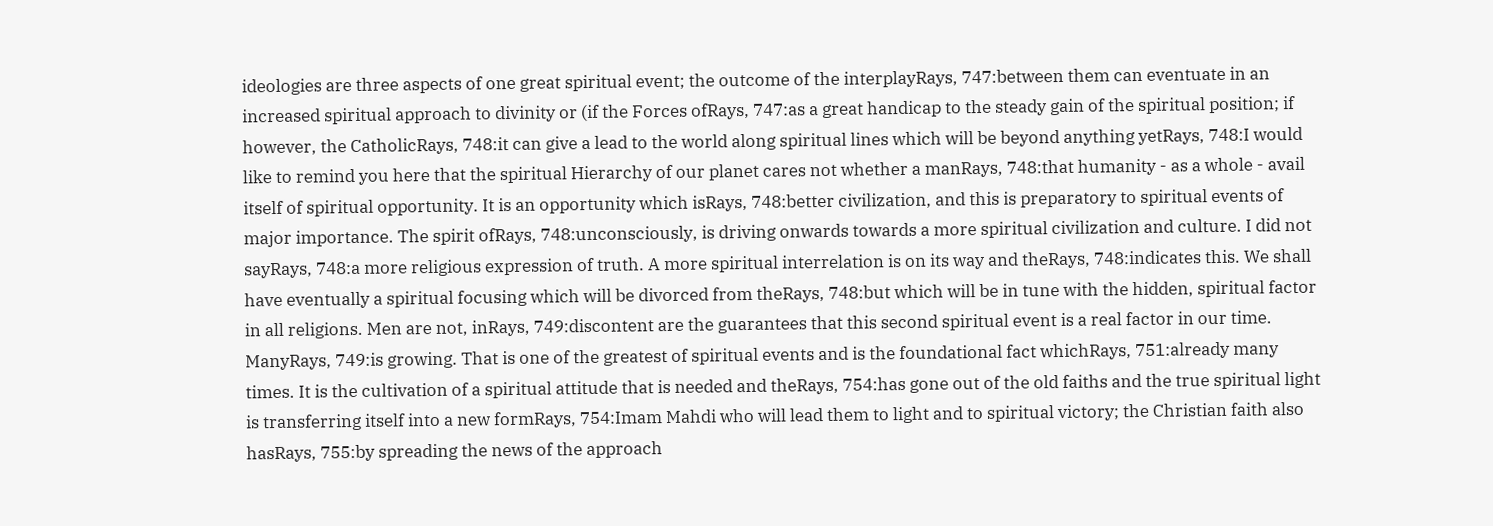ideologies are three aspects of one great spiritual event; the outcome of the interplayRays, 747:between them can eventuate in an increased spiritual approach to divinity or (if the Forces ofRays, 747:as a great handicap to the steady gain of the spiritual position; if however, the CatholicRays, 748:it can give a lead to the world along spiritual lines which will be beyond anything yetRays, 748:I would like to remind you here that the spiritual Hierarchy of our planet cares not whether a manRays, 748:that humanity - as a whole - avail itself of spiritual opportunity. It is an opportunity which isRays, 748:better civilization, and this is preparatory to spiritual events of major importance. The spirit ofRays, 748:unconsciously, is driving onwards towards a more spiritual civilization and culture. I did not sayRays, 748:a more religious expression of truth. A more spiritual interrelation is on its way and theRays, 748:indicates this. We shall have eventually a spiritual focusing which will be divorced from theRays, 748:but which will be in tune with the hidden, spiritual factor in all religions. Men are not, inRays, 749:discontent are the guarantees that this second spiritual event is a real factor in our time. ManyRays, 749:is growing. That is one of the greatest of spiritual events and is the foundational fact whichRays, 751:already many times. It is the cultivation of a spiritual attitude that is needed and theRays, 754:has gone out of the old faiths and the true spiritual light is transferring itself into a new formRays, 754:Imam Mahdi who will lead them to light and to spiritual victory; the Christian faith also hasRays, 755:by spreading the news of the approach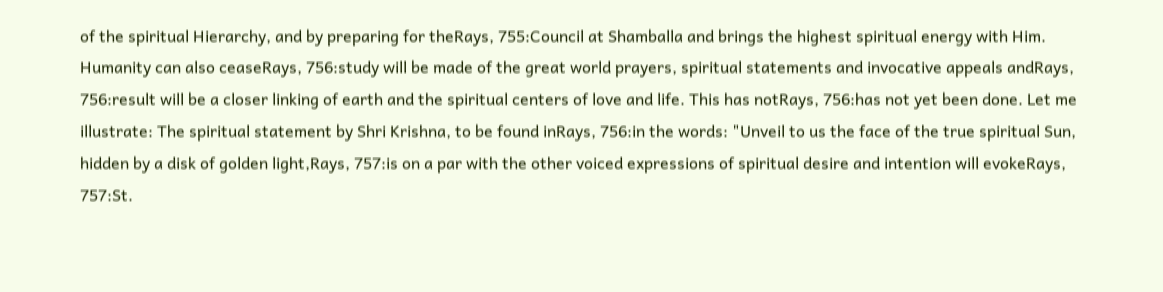of the spiritual Hierarchy, and by preparing for theRays, 755:Council at Shamballa and brings the highest spiritual energy with Him. Humanity can also ceaseRays, 756:study will be made of the great world prayers, spiritual statements and invocative appeals andRays, 756:result will be a closer linking of earth and the spiritual centers of love and life. This has notRays, 756:has not yet been done. Let me illustrate: The spiritual statement by Shri Krishna, to be found inRays, 756:in the words: "Unveil to us the face of the true spiritual Sun, hidden by a disk of golden light,Rays, 757:is on a par with the other voiced expressions of spiritual desire and intention will evokeRays, 757:St.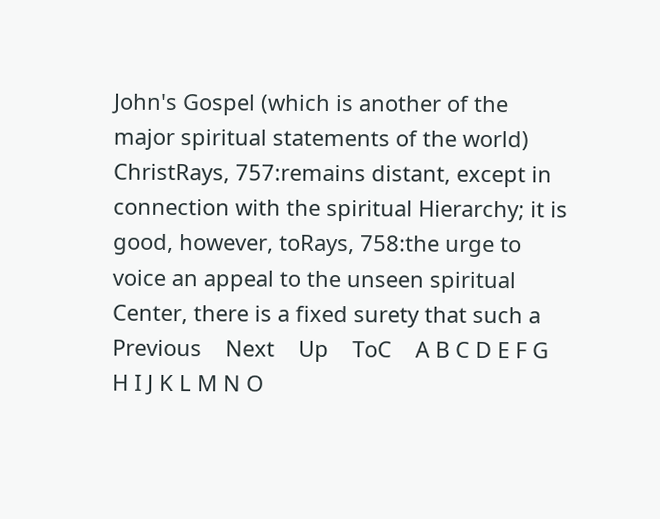John's Gospel (which is another of the major spiritual statements of the world) ChristRays, 757:remains distant, except in connection with the spiritual Hierarchy; it is good, however, toRays, 758:the urge to voice an appeal to the unseen spiritual Center, there is a fixed surety that such a
Previous    Next    Up    ToC    A B C D E F G H I J K L M N O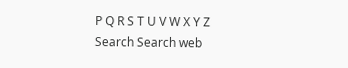P Q R S T U V W X Y Z
Search Search web